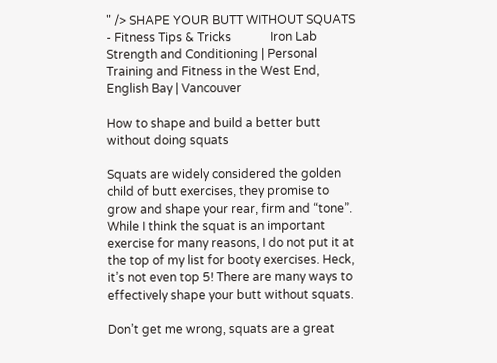" /> SHAPE YOUR BUTT WITHOUT SQUATS - Fitness Tips & Tricks             Iron Lab Strength and Conditioning | Personal Training and Fitness in the West End, English Bay | Vancouver

How to shape and build a better butt without doing squats

Squats are widely considered the golden child of butt exercises, they promise to grow and shape your rear, firm and “tone”. While I think the squat is an important exercise for many reasons, I do not put it at the top of my list for booty exercises. Heck, it’s not even top 5! There are many ways to effectively shape your butt without squats.

Don’t get me wrong, squats are a great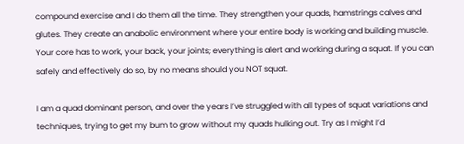compound exercise and I do them all the time. They strengthen your quads, hamstrings calves and glutes. They create an anabolic environment where your entire body is working and building muscle. Your core has to work, your back, your joints; everything is alert and working during a squat. If you can safely and effectively do so, by no means should you NOT squat.

I am a quad dominant person, and over the years I’ve struggled with all types of squat variations and techniques, trying to get my bum to grow without my quads hulking out. Try as I might I’d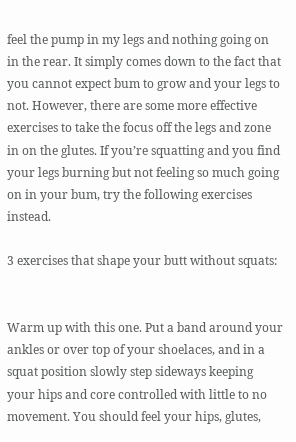feel the pump in my legs and nothing going on in the rear. It simply comes down to the fact that you cannot expect bum to grow and your legs to not. However, there are some more effective exercises to take the focus off the legs and zone in on the glutes. If you’re squatting and you find your legs burning but not feeling so much going on in your bum, try the following exercises instead.

3 exercises that shape your butt without squats:


Warm up with this one. Put a band around your ankles or over top of your shoelaces, and in a squat position slowly step sideways keeping your hips and core controlled with little to no movement. You should feel your hips, glutes,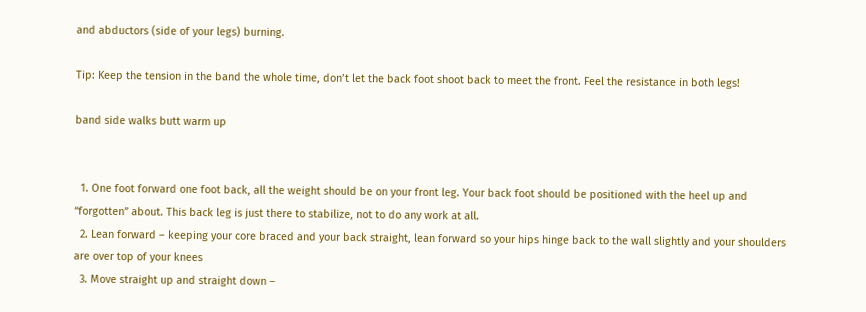and abductors (side of your legs) burning.

Tip: Keep the tension in the band the whole time, don’t let the back foot shoot back to meet the front. Feel the resistance in both legs!

band side walks butt warm up


  1. One foot forward one foot back, all the weight should be on your front leg. Your back foot should be positioned with the heel up and “forgotten” about. This back leg is just there to stabilize, not to do any work at all.
  2. Lean forward – keeping your core braced and your back straight, lean forward so your hips hinge back to the wall slightly and your shoulders are over top of your knees
  3. Move straight up and straight down –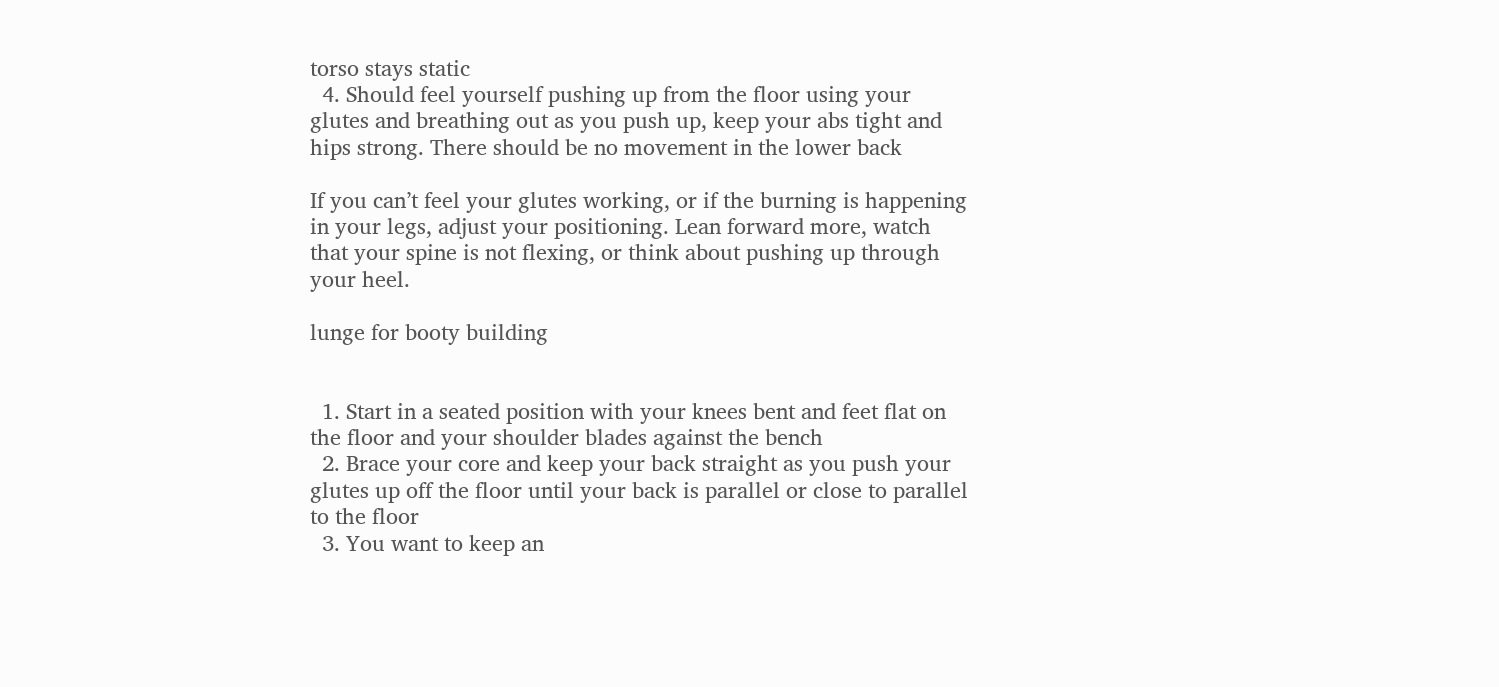torso stays static
  4. Should feel yourself pushing up from the floor using your glutes and breathing out as you push up, keep your abs tight and hips strong. There should be no movement in the lower back

If you can’t feel your glutes working, or if the burning is happening in your legs, adjust your positioning. Lean forward more, watch that your spine is not flexing, or think about pushing up through your heel.

lunge for booty building


  1. Start in a seated position with your knees bent and feet flat on the floor and your shoulder blades against the bench
  2. Brace your core and keep your back straight as you push your glutes up off the floor until your back is parallel or close to parallel to the floor
  3. You want to keep an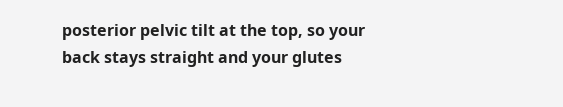posterior pelvic tilt at the top, so your back stays straight and your glutes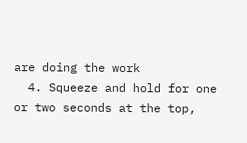are doing the work
  4. Squeeze and hold for one or two seconds at the top,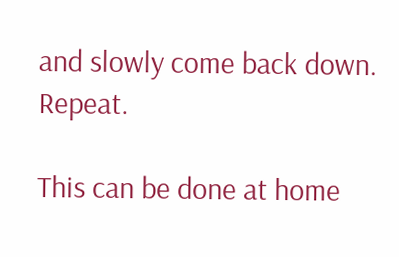and slowly come back down. Repeat.

This can be done at home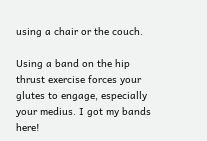using a chair or the couch.

Using a band on the hip thrust exercise forces your glutes to engage, especially your medius. I got my bands here!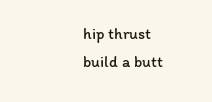hip thrust build a butt